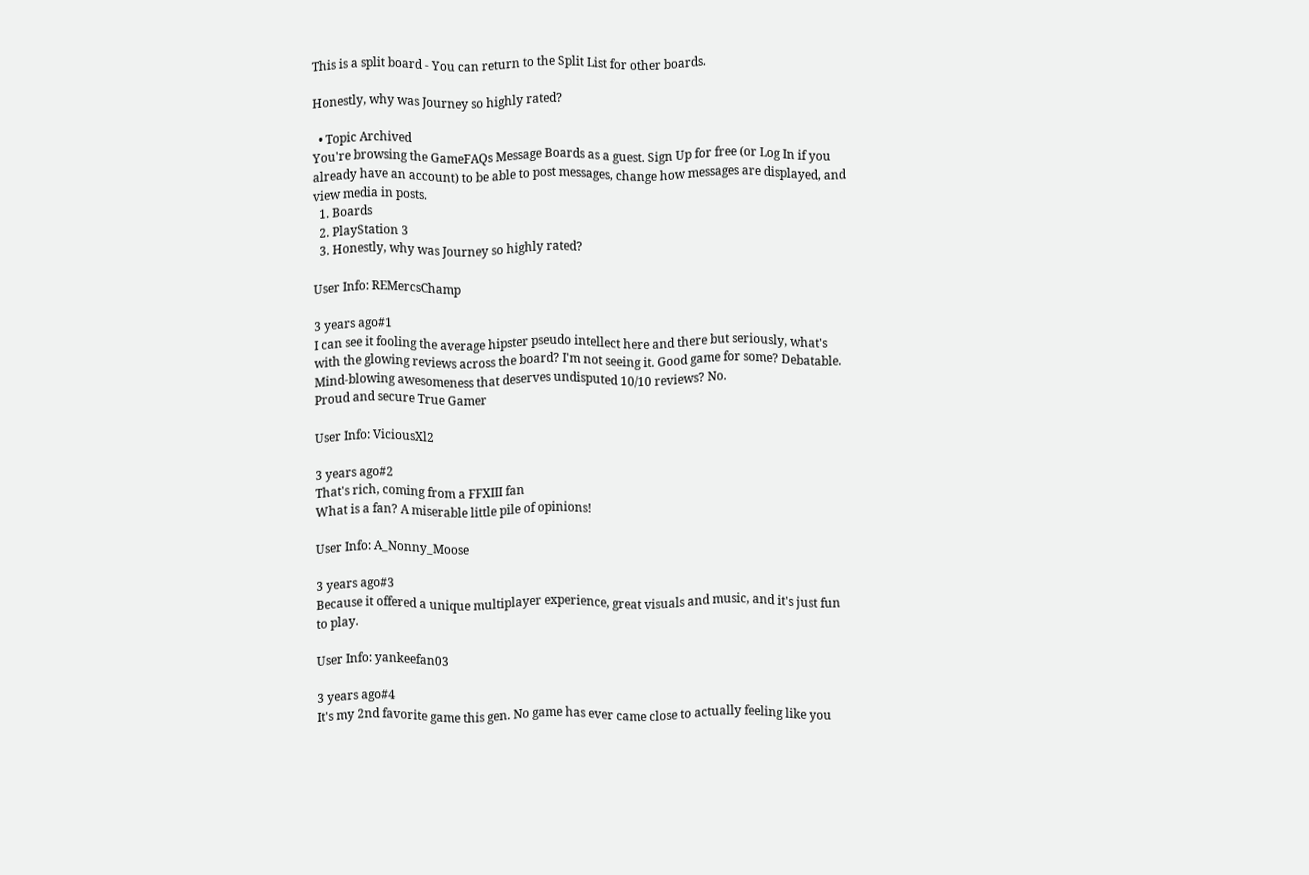This is a split board - You can return to the Split List for other boards.

Honestly, why was Journey so highly rated?

  • Topic Archived
You're browsing the GameFAQs Message Boards as a guest. Sign Up for free (or Log In if you already have an account) to be able to post messages, change how messages are displayed, and view media in posts.
  1. Boards
  2. PlayStation 3
  3. Honestly, why was Journey so highly rated?

User Info: REMercsChamp

3 years ago#1
I can see it fooling the average hipster pseudo intellect here and there but seriously, what's with the glowing reviews across the board? I'm not seeing it. Good game for some? Debatable. Mind-blowing awesomeness that deserves undisputed 10/10 reviews? No.
Proud and secure True Gamer

User Info: ViciousXl2

3 years ago#2
That's rich, coming from a FFXIII fan
What is a fan? A miserable little pile of opinions!

User Info: A_Nonny_Moose

3 years ago#3
Because it offered a unique multiplayer experience, great visuals and music, and it's just fun to play.

User Info: yankeefan03

3 years ago#4
It's my 2nd favorite game this gen. No game has ever came close to actually feeling like you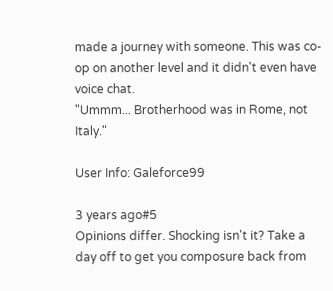made a journey with someone. This was co-op on another level and it didn't even have voice chat.
"Ummm... Brotherhood was in Rome, not Italy."

User Info: Galeforce99

3 years ago#5
Opinions differ. Shocking isn't it? Take a day off to get you composure back from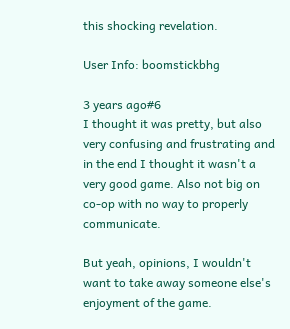this shocking revelation.

User Info: boomstickbhg

3 years ago#6
I thought it was pretty, but also very confusing and frustrating and in the end I thought it wasn't a very good game. Also not big on co-op with no way to properly communicate.

But yeah, opinions, I wouldn't want to take away someone else's enjoyment of the game.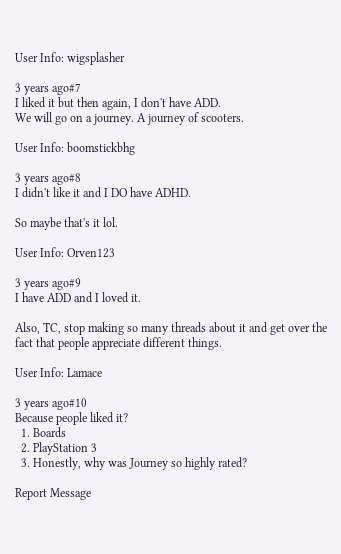User Info: wigsplasher

3 years ago#7
I liked it but then again, I don't have ADD.
We will go on a journey. A journey of scooters.

User Info: boomstickbhg

3 years ago#8
I didn't like it and I DO have ADHD.

So maybe that's it lol.

User Info: Orven123

3 years ago#9
I have ADD and I loved it.

Also, TC, stop making so many threads about it and get over the fact that people appreciate different things.

User Info: Lamace

3 years ago#10
Because people liked it?
  1. Boards
  2. PlayStation 3
  3. Honestly, why was Journey so highly rated?

Report Message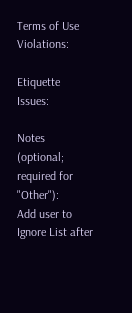Terms of Use Violations:

Etiquette Issues:

Notes (optional; required for "Other"):
Add user to Ignore List after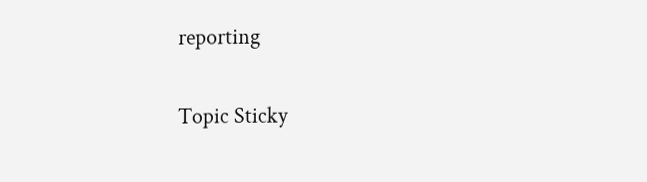reporting

Topic Sticky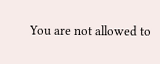You are not allowed to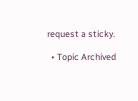request a sticky.

  • Topic Archived